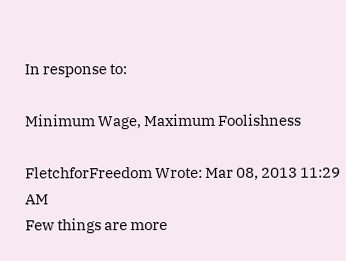In response to:

Minimum Wage, Maximum Foolishness

FletchforFreedom Wrote: Mar 08, 2013 11:29 AM
Few things are more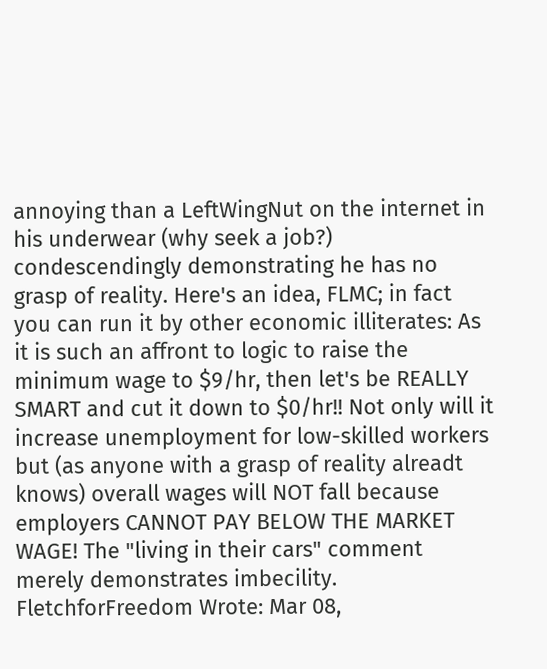annoying than a LeftWingNut on the internet in his underwear (why seek a job?) condescendingly demonstrating he has no grasp of reality. Here's an idea, FLMC; in fact you can run it by other economic illiterates: As it is such an affront to logic to raise the minimum wage to $9/hr, then let's be REALLY SMART and cut it down to $0/hr!! Not only will it increase unemployment for low-skilled workers but (as anyone with a grasp of reality alreadt knows) overall wages will NOT fall because employers CANNOT PAY BELOW THE MARKET WAGE! The "living in their cars" comment merely demonstrates imbecility.
FletchforFreedom Wrote: Mar 08,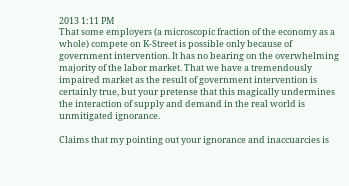2013 1:11 PM
That some employers (a microscopic fraction of the economy as a whole) compete on K-Street is possible only because of government intervention. It has no bearing on the overwhelming majority of the labor market. That we have a tremendously impaired market as the result of government intervention is certainly true, but your pretense that this magically undermines the interaction of supply and demand in the real world is unmitigated ignorance.

Claims that my pointing out your ignorance and inaccuarcies is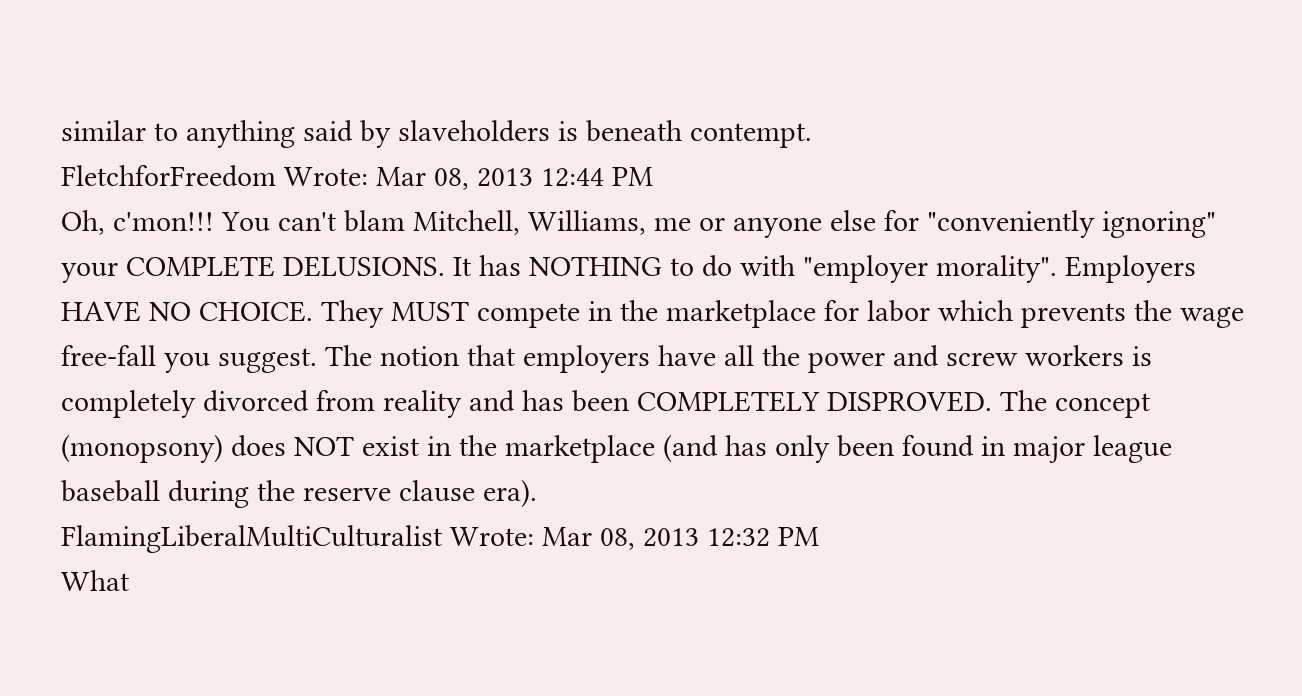similar to anything said by slaveholders is beneath contempt.
FletchforFreedom Wrote: Mar 08, 2013 12:44 PM
Oh, c'mon!!! You can't blam Mitchell, Williams, me or anyone else for "conveniently ignoring" your COMPLETE DELUSIONS. It has NOTHING to do with "employer morality". Employers HAVE NO CHOICE. They MUST compete in the marketplace for labor which prevents the wage free-fall you suggest. The notion that employers have all the power and screw workers is completely divorced from reality and has been COMPLETELY DISPROVED. The concept (monopsony) does NOT exist in the marketplace (and has only been found in major league baseball during the reserve clause era).
FlamingLiberalMultiCulturalist Wrote: Mar 08, 2013 12:32 PM
What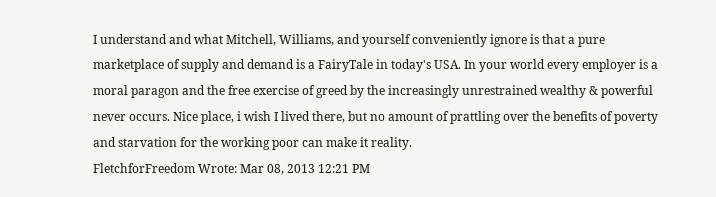I understand and what Mitchell, Williams, and yourself conveniently ignore is that a pure marketplace of supply and demand is a FairyTale in today's USA. In your world every employer is a moral paragon and the free exercise of greed by the increasingly unrestrained wealthy & powerful never occurs. Nice place, i wish I lived there, but no amount of prattling over the benefits of poverty and starvation for the working poor can make it reality.
FletchforFreedom Wrote: Mar 08, 2013 12:21 PM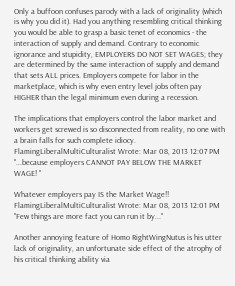Only a buffoon confuses parody with a lack of originality (which is why you did it). Had you anything resembling critical thinking you would be able to grasp a basic tenet of economics - the interaction of supply and demand. Contrary to economic ignorance and stupidity, EMPLOYERS DO NOT SET WAGES; they are determined by the same interaction of supply and demand that sets ALL prices. Employers compete for labor in the marketplace, which is why even entry level jobs often pay HIGHER than the legal minimum even during a recession.

The implications that employers control the labor market and workers get screwed is so disconnected from reality, no one with a brain falls for such complete idiocy.
FlamingLiberalMultiCulturalist Wrote: Mar 08, 2013 12:07 PM
"...because employers CANNOT PAY BELOW THE MARKET WAGE! "

Whatever employers pay IS the Market Wage!!
FlamingLiberalMultiCulturalist Wrote: Mar 08, 2013 12:01 PM
"Few things are more fact you can run it by..."

Another annoying feature of Homo RightWingNutus is his utter lack of originality, an unfortunate side effect of the atrophy of his critical thinking ability via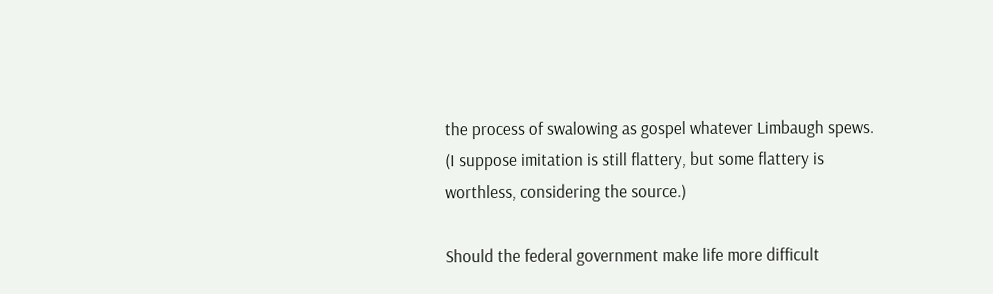the process of swalowing as gospel whatever Limbaugh spews. (I suppose imitation is still flattery, but some flattery is worthless, considering the source.)

Should the federal government make life more difficult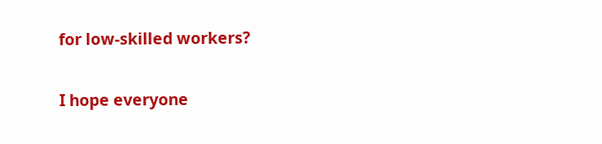for low-skilled workers?

I hope everyone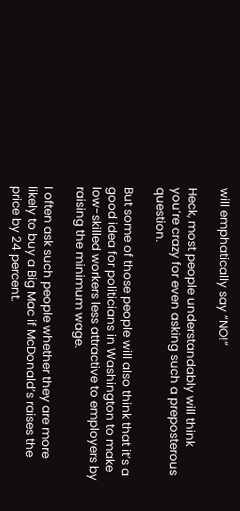will emphatically say “NO!”

Heck, most people understandably will think you’re crazy for even asking such a preposterous question.

But some of those people will also think that it’s a good idea for politicians in Washington to make low-skilled workers less attractive to employers by raising the minimum wage.

I often ask such people whether they are more likely to buy a Big Mac if McDonald’s raises the price by 24 percent.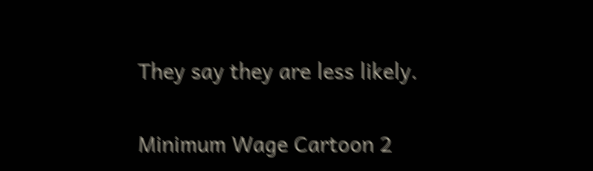They say they are less likely.

Minimum Wage Cartoon 2